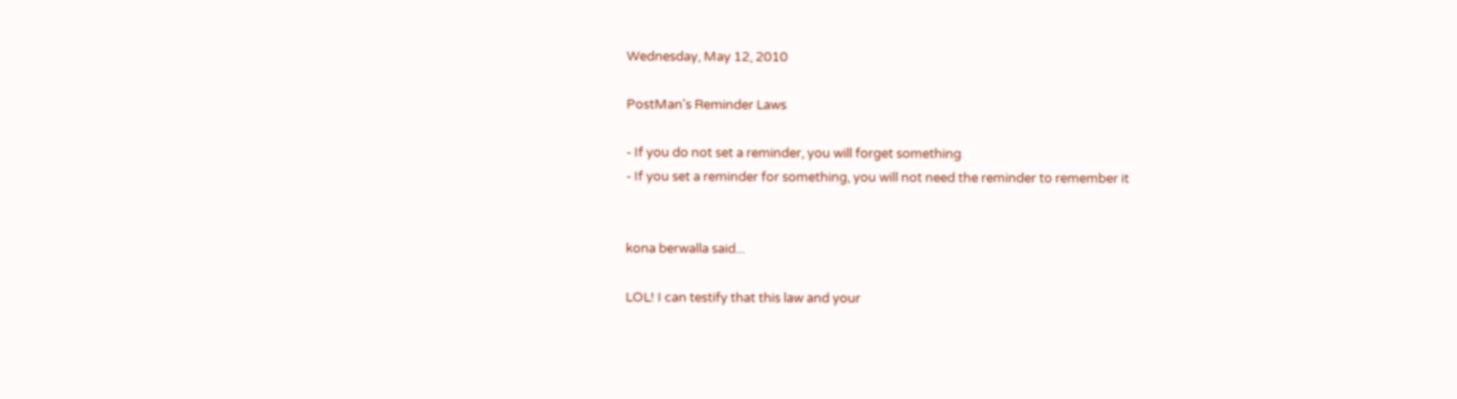Wednesday, May 12, 2010

PostMan's Reminder Laws

- If you do not set a reminder, you will forget something
- If you set a reminder for something, you will not need the reminder to remember it


kona berwalla said...

LOL! I can testify that this law and your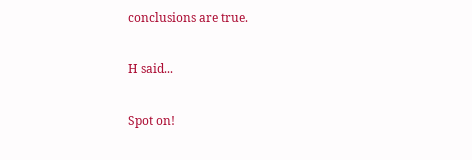conclusions are true.

H said...

Spot on!